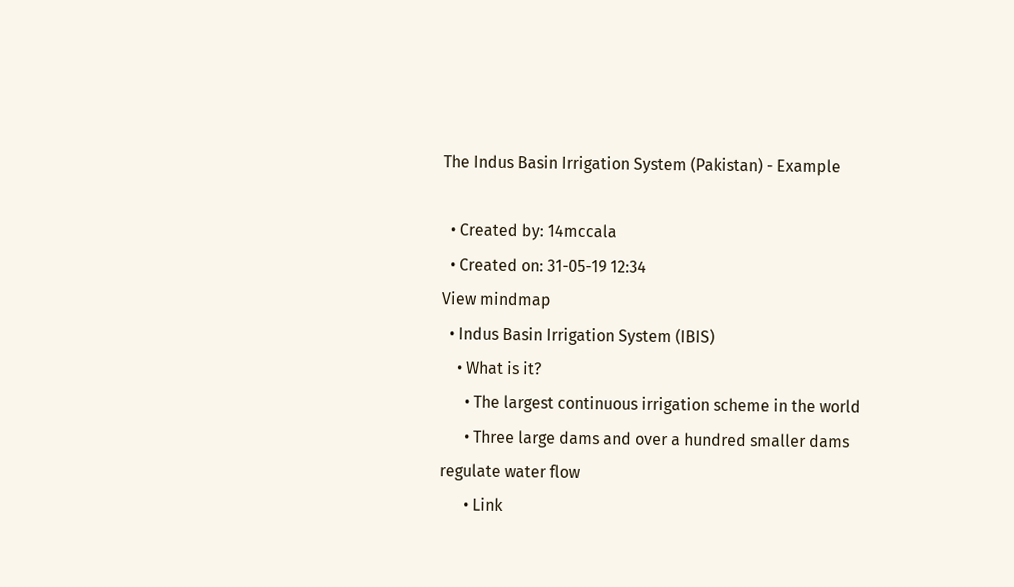The Indus Basin Irrigation System (Pakistan) - Example

  • Created by: 14mccala
  • Created on: 31-05-19 12:34
View mindmap
  • Indus Basin Irrigation System (IBIS)
    • What is it?
      • The largest continuous irrigation scheme in the world
      • Three large dams and over a hundred smaller dams regulate water flow
      • Link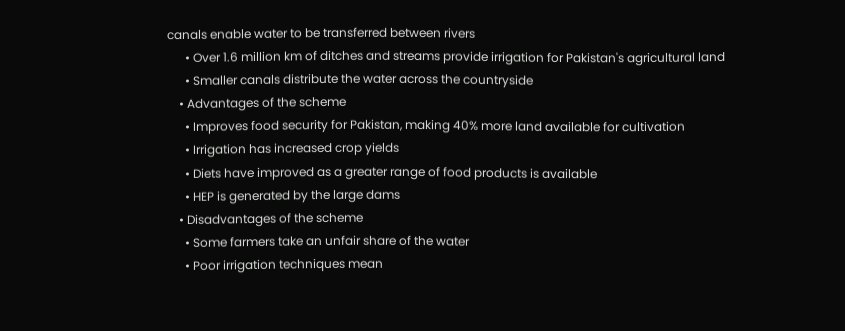canals enable water to be transferred between rivers
      • Over 1.6 million km of ditches and streams provide irrigation for Pakistan's agricultural land
      • Smaller canals distribute the water across the countryside
    • Advantages of the scheme
      • Improves food security for Pakistan, making 40% more land available for cultivation
      • Irrigation has increased crop yields
      • Diets have improved as a greater range of food products is available
      • HEP is generated by the large dams
    • Disadvantages of the scheme
      • Some farmers take an unfair share of the water
      • Poor irrigation techniques mean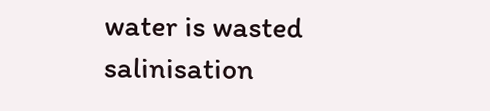water is wasted salinisation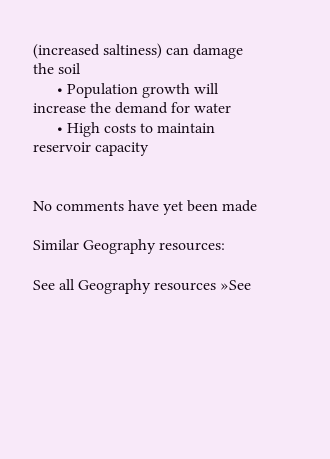(increased saltiness) can damage the soil
      • Population growth will increase the demand for water
      • High costs to maintain reservoir capacity


No comments have yet been made

Similar Geography resources:

See all Geography resources »See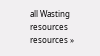all Wasting resources resources »